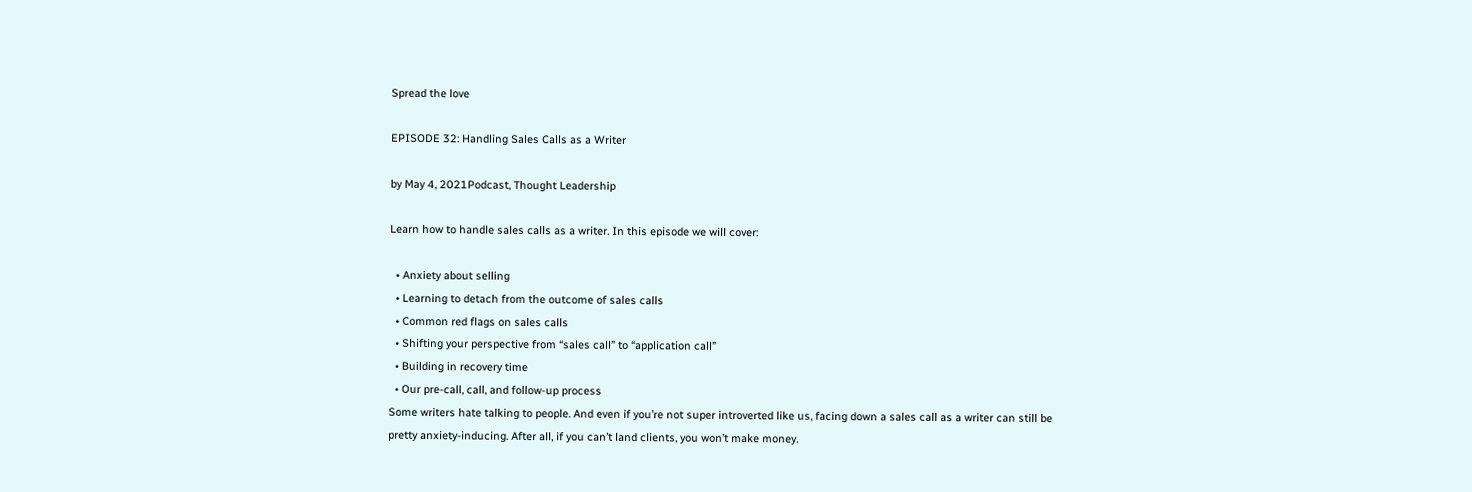Spread the love

EPISODE 32: Handling Sales Calls as a Writer

by May 4, 2021Podcast, Thought Leadership

Learn how to handle sales calls as a writer. In this episode we will cover:

  • Anxiety about selling
  • Learning to detach from the outcome of sales calls
  • Common red flags on sales calls
  • Shifting your perspective from “sales call” to “application call”
  • Building in recovery time
  • Our pre-call, call, and follow-up process
Some writers hate talking to people. And even if you’re not super introverted like us, facing down a sales call as a writer can still be pretty anxiety-inducing. After all, if you can’t land clients, you won’t make money.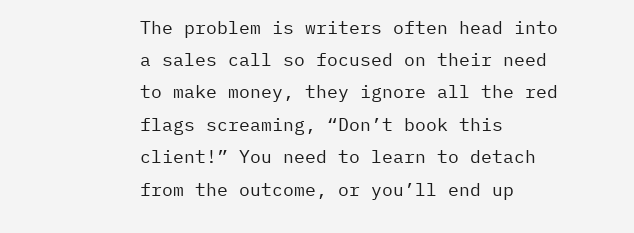The problem is writers often head into a sales call so focused on their need to make money, they ignore all the red flags screaming, “Don’t book this client!” You need to learn to detach from the outcome, or you’ll end up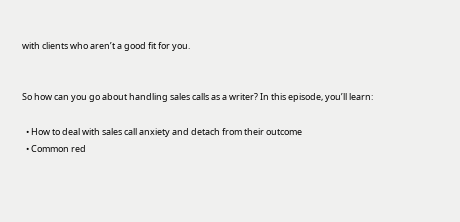with clients who aren’t a good fit for you.


So how can you go about handling sales calls as a writer? In this episode, you’ll learn:

  • How to deal with sales call anxiety and detach from their outcome
  • Common red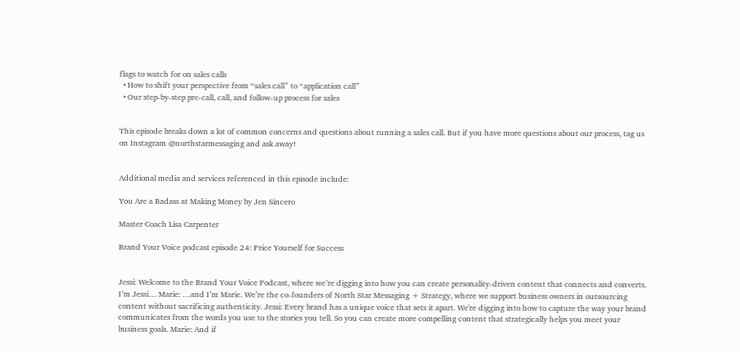flags to watch for on sales calls
  • How to shift your perspective from “sales call” to “application call”
  • Our step-by-step pre-call, call, and follow-up process for sales


This episode breaks down a lot of common concerns and questions about running a sales call. But if you have more questions about our process, tag us on Instagram @northstarmessaging and ask away!


Additional media and services referenced in this episode include:

You Are a Badass at Making Money by Jen Sincero

Master Coach Lisa Carpenter

Brand Your Voice podcast episode 24: Price Yourself for Success


Jessi: Welcome to the Brand Your Voice Podcast, where we’re digging into how you can create personality-driven content that connects and converts. I’m Jessi… Marie: …and I’m Marie. We’re the co-founders of North Star Messaging + Strategy, where we support business owners in outsourcing content without sacrificing authenticity. Jessi: Every brand has a unique voice that sets it apart. We're digging into how to capture the way your brand communicates from the words you use to the stories you tell. So you can create more compelling content that strategically helps you meet your business goals. Marie: And if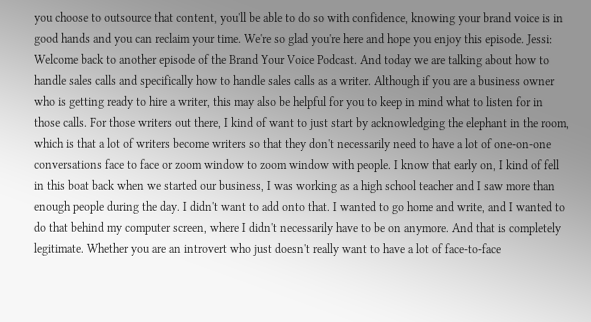you choose to outsource that content, you'll be able to do so with confidence, knowing your brand voice is in good hands and you can reclaim your time. We're so glad you're here and hope you enjoy this episode. Jessi: Welcome back to another episode of the Brand Your Voice Podcast. And today we are talking about how to handle sales calls and specifically how to handle sales calls as a writer. Although if you are a business owner who is getting ready to hire a writer, this may also be helpful for you to keep in mind what to listen for in those calls. For those writers out there, I kind of want to just start by acknowledging the elephant in the room, which is that a lot of writers become writers so that they don't necessarily need to have a lot of one-on-one conversations face to face or zoom window to zoom window with people. I know that early on, I kind of fell in this boat back when we started our business, I was working as a high school teacher and I saw more than enough people during the day. I didn't want to add onto that. I wanted to go home and write, and I wanted to do that behind my computer screen, where I didn't necessarily have to be on anymore. And that is completely legitimate. Whether you are an introvert who just doesn't really want to have a lot of face-to-face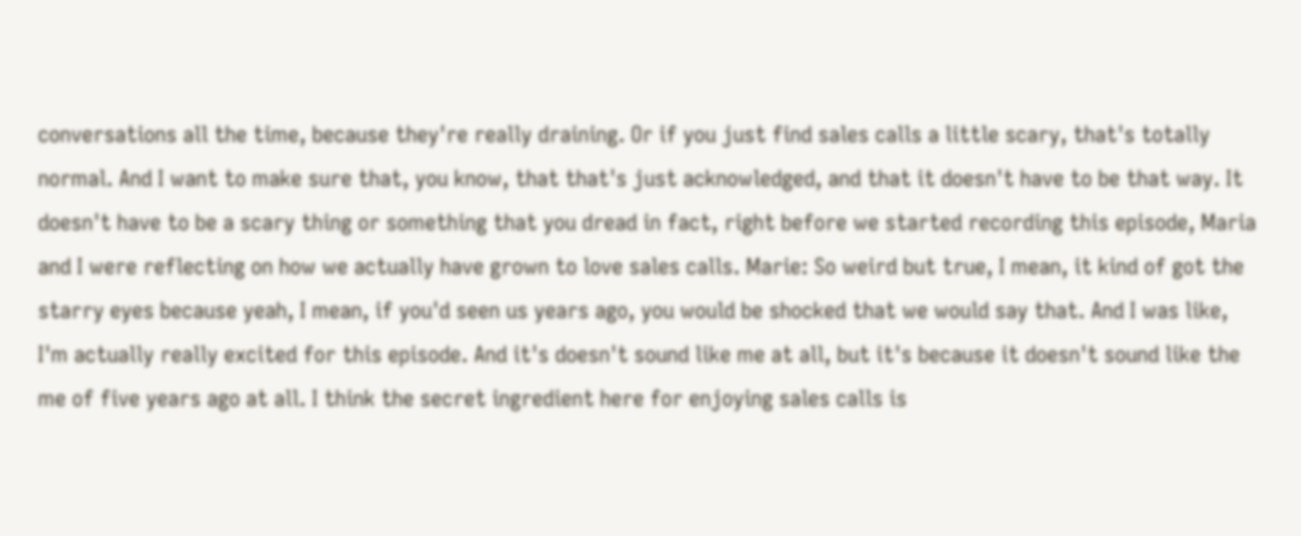conversations all the time, because they're really draining. Or if you just find sales calls a little scary, that's totally normal. And I want to make sure that, you know, that that's just acknowledged, and that it doesn't have to be that way. It doesn't have to be a scary thing or something that you dread in fact, right before we started recording this episode, Maria and I were reflecting on how we actually have grown to love sales calls. Marie: So weird but true, I mean, it kind of got the starry eyes because yeah, I mean, if you'd seen us years ago, you would be shocked that we would say that. And I was like, I'm actually really excited for this episode. And it's doesn't sound like me at all, but it's because it doesn't sound like the me of five years ago at all. I think the secret ingredient here for enjoying sales calls is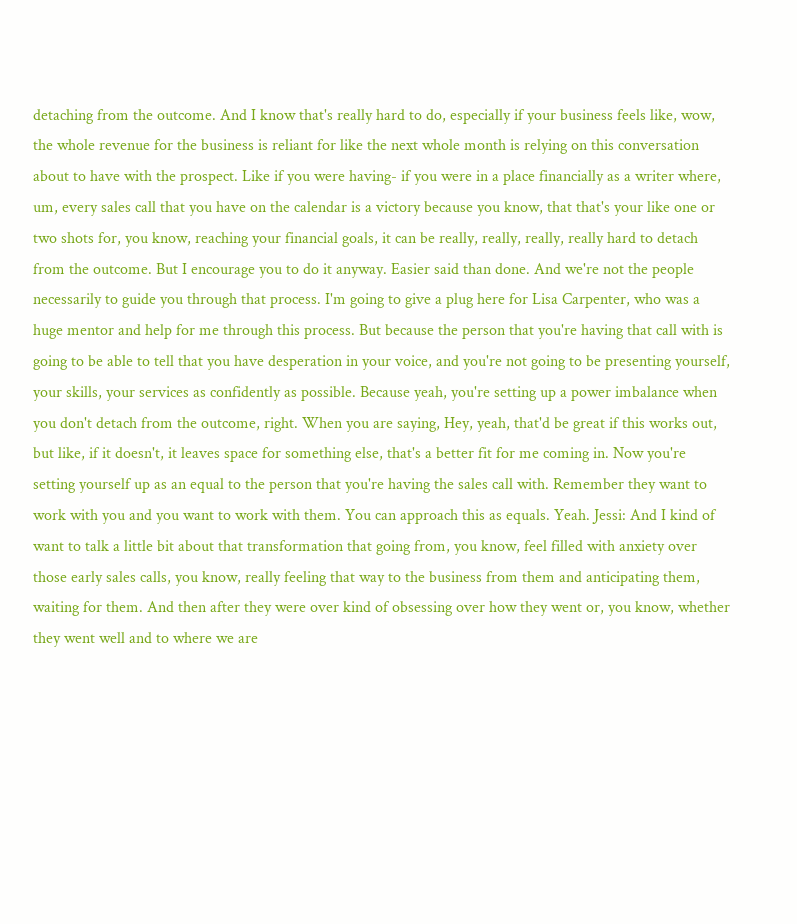detaching from the outcome. And I know that's really hard to do, especially if your business feels like, wow, the whole revenue for the business is reliant for like the next whole month is relying on this conversation about to have with the prospect. Like if you were having- if you were in a place financially as a writer where, um, every sales call that you have on the calendar is a victory because you know, that that's your like one or two shots for, you know, reaching your financial goals, it can be really, really, really, really hard to detach from the outcome. But I encourage you to do it anyway. Easier said than done. And we're not the people necessarily to guide you through that process. I'm going to give a plug here for Lisa Carpenter, who was a huge mentor and help for me through this process. But because the person that you're having that call with is going to be able to tell that you have desperation in your voice, and you're not going to be presenting yourself, your skills, your services as confidently as possible. Because yeah, you're setting up a power imbalance when you don't detach from the outcome, right. When you are saying, Hey, yeah, that'd be great if this works out, but like, if it doesn't, it leaves space for something else, that's a better fit for me coming in. Now you're setting yourself up as an equal to the person that you're having the sales call with. Remember they want to work with you and you want to work with them. You can approach this as equals. Yeah. Jessi: And I kind of want to talk a little bit about that transformation that going from, you know, feel filled with anxiety over those early sales calls, you know, really feeling that way to the business from them and anticipating them, waiting for them. And then after they were over kind of obsessing over how they went or, you know, whether they went well and to where we are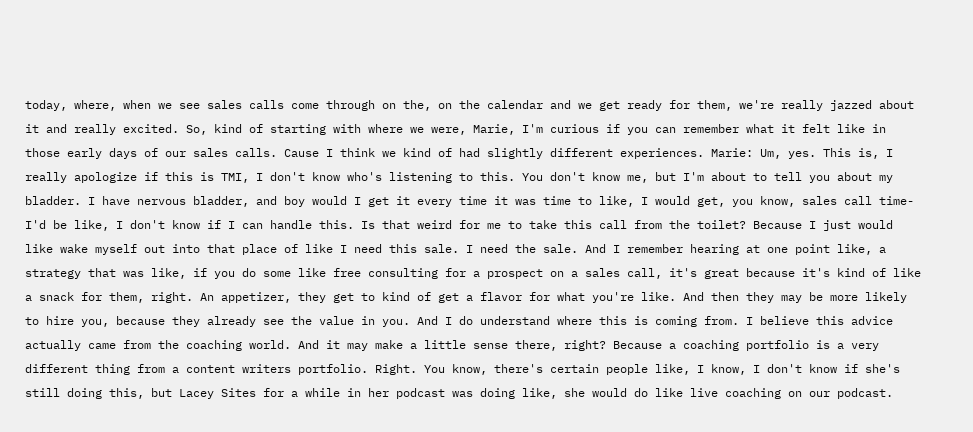today, where, when we see sales calls come through on the, on the calendar and we get ready for them, we're really jazzed about it and really excited. So, kind of starting with where we were, Marie, I'm curious if you can remember what it felt like in those early days of our sales calls. Cause I think we kind of had slightly different experiences. Marie: Um, yes. This is, I really apologize if this is TMI, I don't know who's listening to this. You don't know me, but I'm about to tell you about my bladder. I have nervous bladder, and boy would I get it every time it was time to like, I would get, you know, sales call time- I'd be like, I don't know if I can handle this. Is that weird for me to take this call from the toilet? Because I just would like wake myself out into that place of like I need this sale. I need the sale. And I remember hearing at one point like, a strategy that was like, if you do some like free consulting for a prospect on a sales call, it's great because it's kind of like a snack for them, right. An appetizer, they get to kind of get a flavor for what you're like. And then they may be more likely to hire you, because they already see the value in you. And I do understand where this is coming from. I believe this advice actually came from the coaching world. And it may make a little sense there, right? Because a coaching portfolio is a very different thing from a content writers portfolio. Right. You know, there's certain people like, I know, I don't know if she's still doing this, but Lacey Sites for a while in her podcast was doing like, she would do like live coaching on our podcast.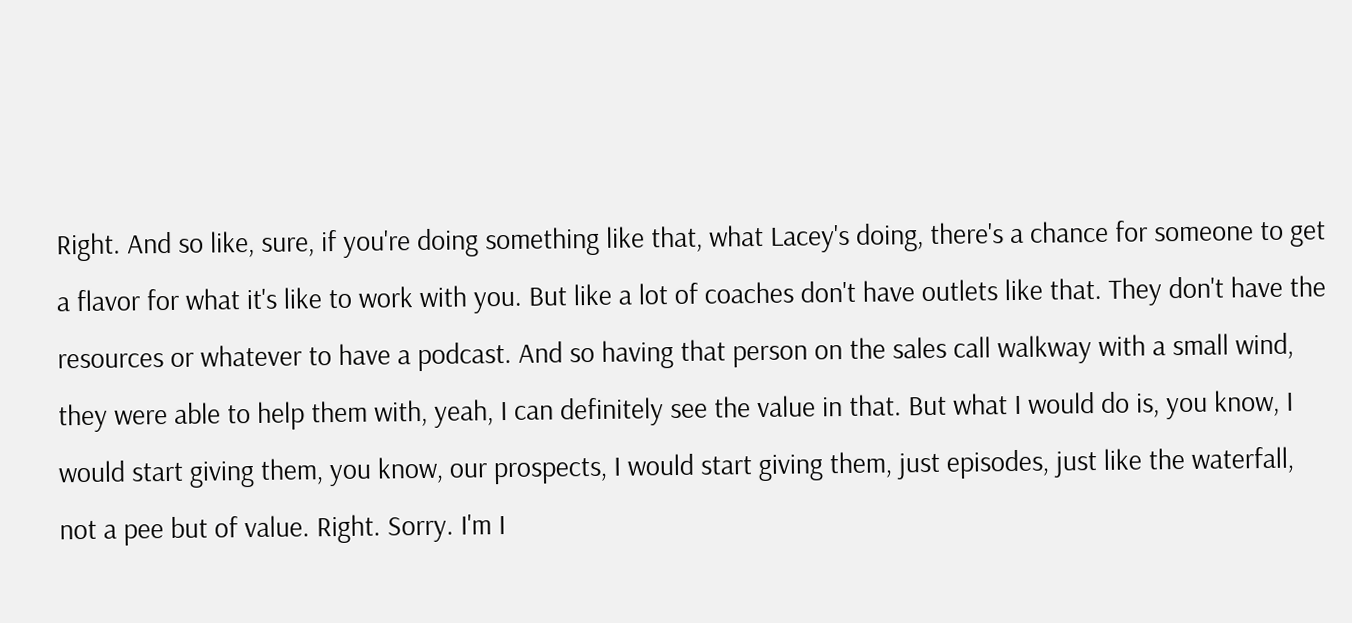Right. And so like, sure, if you're doing something like that, what Lacey's doing, there's a chance for someone to get a flavor for what it's like to work with you. But like a lot of coaches don't have outlets like that. They don't have the resources or whatever to have a podcast. And so having that person on the sales call walkway with a small wind, they were able to help them with, yeah, I can definitely see the value in that. But what I would do is, you know, I would start giving them, you know, our prospects, I would start giving them, just episodes, just like the waterfall, not a pee but of value. Right. Sorry. I'm I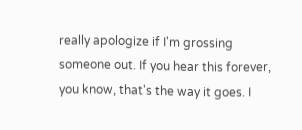really apologize if I'm grossing someone out. If you hear this forever, you know, that's the way it goes. I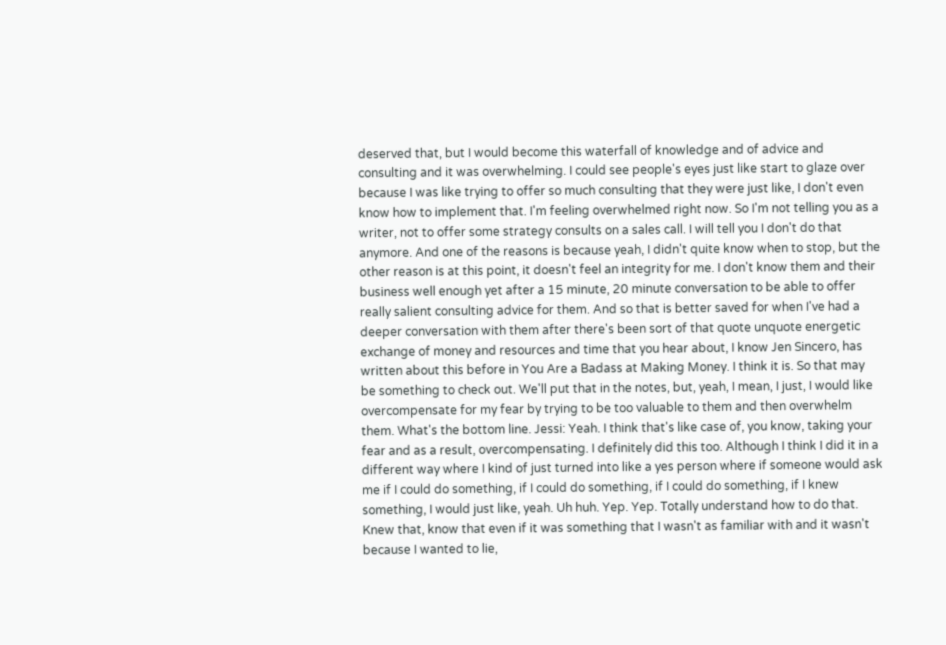deserved that, but I would become this waterfall of knowledge and of advice and consulting and it was overwhelming. I could see people's eyes just like start to glaze over because I was like trying to offer so much consulting that they were just like, I don't even know how to implement that. I'm feeling overwhelmed right now. So I'm not telling you as a writer, not to offer some strategy consults on a sales call. I will tell you I don't do that anymore. And one of the reasons is because yeah, I didn't quite know when to stop, but the other reason is at this point, it doesn't feel an integrity for me. I don't know them and their business well enough yet after a 15 minute, 20 minute conversation to be able to offer really salient consulting advice for them. And so that is better saved for when I've had a deeper conversation with them after there's been sort of that quote unquote energetic exchange of money and resources and time that you hear about, I know Jen Sincero, has written about this before in You Are a Badass at Making Money. I think it is. So that may be something to check out. We'll put that in the notes, but, yeah, I mean, I just, I would like overcompensate for my fear by trying to be too valuable to them and then overwhelm them. What's the bottom line. Jessi: Yeah. I think that's like case of, you know, taking your fear and as a result, overcompensating. I definitely did this too. Although I think I did it in a different way where I kind of just turned into like a yes person where if someone would ask me if I could do something, if I could do something, if I could do something, if I knew something, I would just like, yeah. Uh huh. Yep. Yep. Totally understand how to do that. Knew that, know that even if it was something that I wasn't as familiar with and it wasn't because I wanted to lie,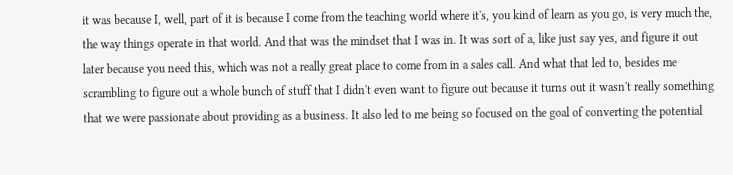it was because I, well, part of it is because I come from the teaching world where it's, you kind of learn as you go, is very much the, the way things operate in that world. And that was the mindset that I was in. It was sort of a, like just say yes, and figure it out later because you need this, which was not a really great place to come from in a sales call. And what that led to, besides me scrambling to figure out a whole bunch of stuff that I didn't even want to figure out because it turns out it wasn't really something that we were passionate about providing as a business. It also led to me being so focused on the goal of converting the potential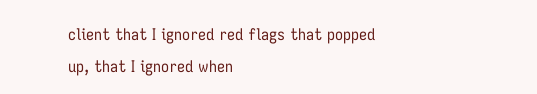client that I ignored red flags that popped up, that I ignored when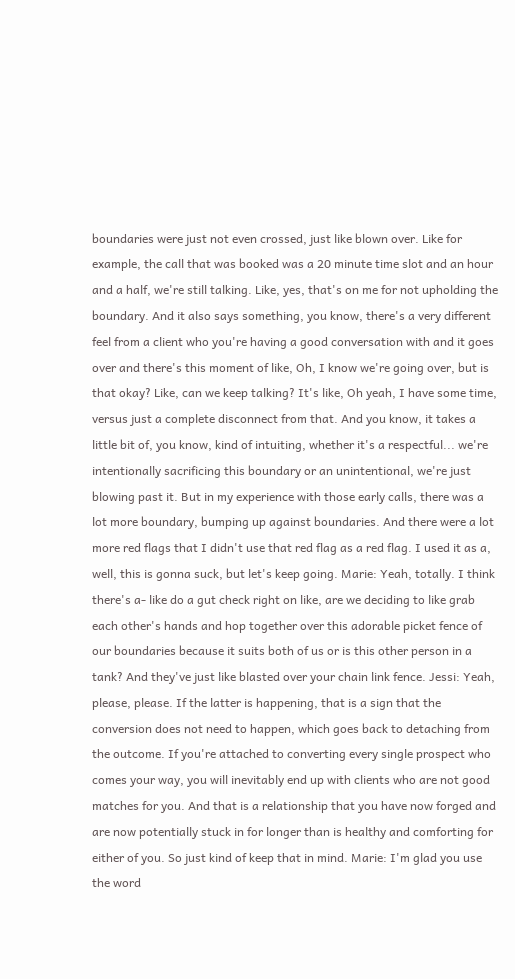boundaries were just not even crossed, just like blown over. Like for example, the call that was booked was a 20 minute time slot and an hour and a half, we're still talking. Like, yes, that's on me for not upholding the boundary. And it also says something, you know, there's a very different feel from a client who you're having a good conversation with and it goes over and there's this moment of like, Oh, I know we're going over, but is that okay? Like, can we keep talking? It's like, Oh yeah, I have some time, versus just a complete disconnect from that. And you know, it takes a little bit of, you know, kind of intuiting, whether it's a respectful... we're intentionally sacrificing this boundary or an unintentional, we're just blowing past it. But in my experience with those early calls, there was a lot more boundary, bumping up against boundaries. And there were a lot more red flags that I didn't use that red flag as a red flag. I used it as a, well, this is gonna suck, but let's keep going. Marie: Yeah, totally. I think there's a- like do a gut check right on like, are we deciding to like grab each other's hands and hop together over this adorable picket fence of our boundaries because it suits both of us or is this other person in a tank? And they've just like blasted over your chain link fence. Jessi: Yeah, please, please. If the latter is happening, that is a sign that the conversion does not need to happen, which goes back to detaching from the outcome. If you're attached to converting every single prospect who comes your way, you will inevitably end up with clients who are not good matches for you. And that is a relationship that you have now forged and are now potentially stuck in for longer than is healthy and comforting for either of you. So just kind of keep that in mind. Marie: I'm glad you use the word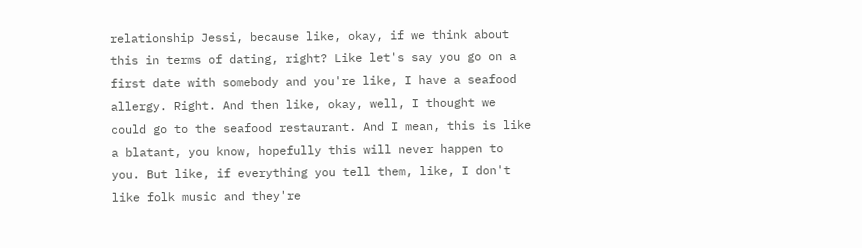relationship Jessi, because like, okay, if we think about this in terms of dating, right? Like let's say you go on a first date with somebody and you're like, I have a seafood allergy. Right. And then like, okay, well, I thought we could go to the seafood restaurant. And I mean, this is like a blatant, you know, hopefully this will never happen to you. But like, if everything you tell them, like, I don't like folk music and they're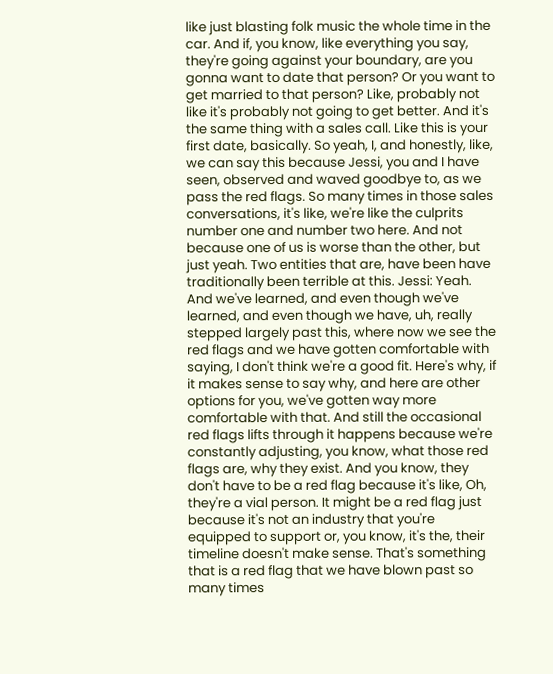like just blasting folk music the whole time in the car. And if, you know, like everything you say, they're going against your boundary, are you gonna want to date that person? Or you want to get married to that person? Like, probably not like it's probably not going to get better. And it's the same thing with a sales call. Like this is your first date, basically. So yeah, I, and honestly, like, we can say this because Jessi, you and I have seen, observed and waved goodbye to, as we pass the red flags. So many times in those sales conversations, it's like, we're like the culprits number one and number two here. And not because one of us is worse than the other, but just yeah. Two entities that are, have been have traditionally been terrible at this. Jessi: Yeah. And we've learned, and even though we've learned, and even though we have, uh, really stepped largely past this, where now we see the red flags and we have gotten comfortable with saying, I don't think we're a good fit. Here's why, if it makes sense to say why, and here are other options for you, we've gotten way more comfortable with that. And still the occasional red flags lifts through it happens because we're constantly adjusting, you know, what those red flags are, why they exist. And you know, they don't have to be a red flag because it's like, Oh, they're a vial person. It might be a red flag just because it's not an industry that you're equipped to support or, you know, it's the, their timeline doesn't make sense. That's something that is a red flag that we have blown past so many times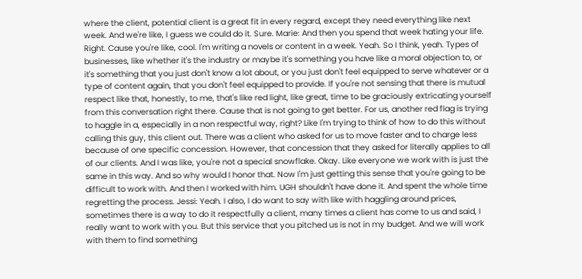where the client, potential client is a great fit in every regard, except they need everything like next week. And we're like, I guess we could do it. Sure. Marie: And then you spend that week hating your life. Right. Cause you're like, cool. I'm writing a novels or content in a week. Yeah. So I think, yeah. Types of businesses, like whether it's the industry or maybe it's something you have like a moral objection to, or it's something that you just don't know a lot about, or you just don't feel equipped to serve whatever or a type of content again, that you don't feel equipped to provide. If you're not sensing that there is mutual respect like that, honestly, to me, that's like red light, like great, time to be graciously extricating yourself from this conversation right there. Cause that is not going to get better. For us, another red flag is trying to haggle in a, especially in a non respectful way, right? Like I'm trying to think of how to do this without calling this guy, this client out. There was a client who asked for us to move faster and to charge less because of one specific concession. However, that concession that they asked for literally applies to all of our clients. And I was like, you're not a special snowflake. Okay. Like everyone we work with is just the same in this way. And so why would I honor that. Now I'm just getting this sense that you're going to be difficult to work with. And then I worked with him. UGH shouldn't have done it. And spent the whole time regretting the process. Jessi: Yeah. I also, I do want to say with like with haggling around prices, sometimes there is a way to do it respectfully a client, many times a client has come to us and said, I really want to work with you. But this service that you pitched us is not in my budget. And we will work with them to find something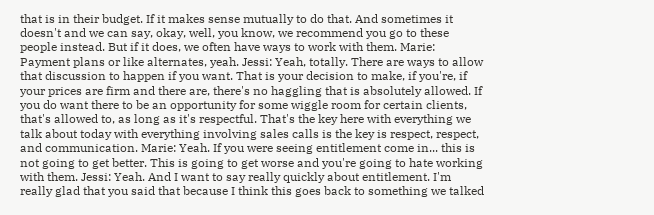that is in their budget. If it makes sense mutually to do that. And sometimes it doesn't and we can say, okay, well, you know, we recommend you go to these people instead. But if it does, we often have ways to work with them. Marie: Payment plans or like alternates, yeah. Jessi: Yeah, totally. There are ways to allow that discussion to happen if you want. That is your decision to make, if you're, if your prices are firm and there are, there's no haggling that is absolutely allowed. If you do want there to be an opportunity for some wiggle room for certain clients, that's allowed to, as long as it's respectful. That's the key here with everything we talk about today with everything involving sales calls is the key is respect, respect, and communication. Marie: Yeah. If you were seeing entitlement come in... this is not going to get better. This is going to get worse and you're going to hate working with them. Jessi: Yeah. And I want to say really quickly about entitlement. I'm really glad that you said that because I think this goes back to something we talked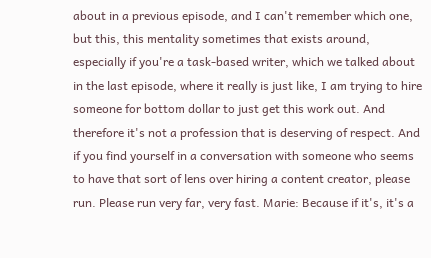about in a previous episode, and I can't remember which one, but this, this mentality sometimes that exists around, especially if you're a task-based writer, which we talked about in the last episode, where it really is just like, I am trying to hire someone for bottom dollar to just get this work out. And therefore it's not a profession that is deserving of respect. And if you find yourself in a conversation with someone who seems to have that sort of lens over hiring a content creator, please run. Please run very far, very fast. Marie: Because if it's, it's a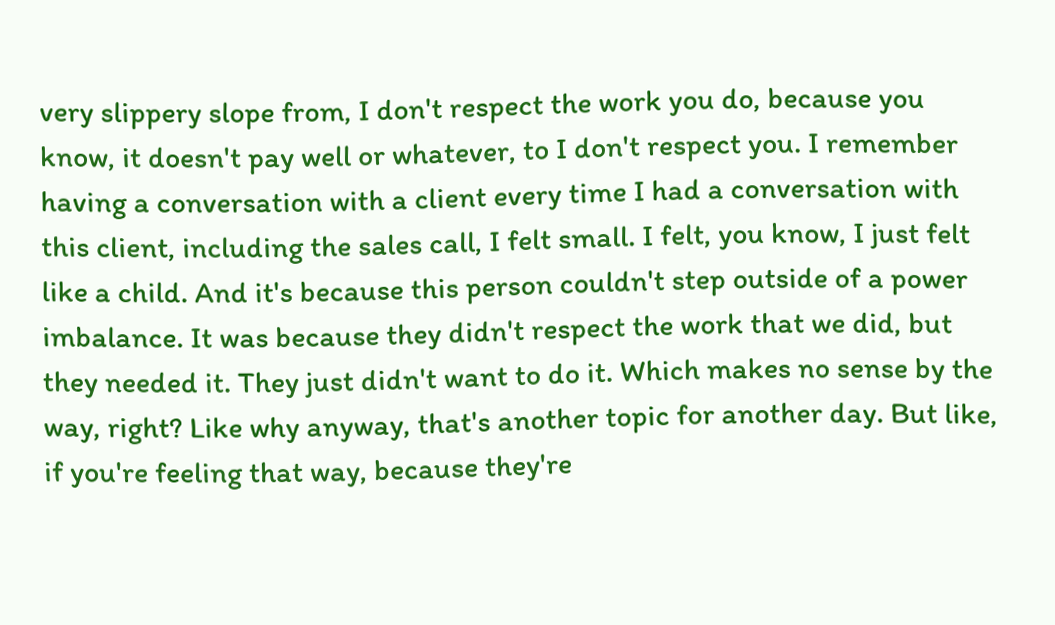very slippery slope from, I don't respect the work you do, because you know, it doesn't pay well or whatever, to I don't respect you. I remember having a conversation with a client every time I had a conversation with this client, including the sales call, I felt small. I felt, you know, I just felt like a child. And it's because this person couldn't step outside of a power imbalance. It was because they didn't respect the work that we did, but they needed it. They just didn't want to do it. Which makes no sense by the way, right? Like why anyway, that's another topic for another day. But like, if you're feeling that way, because they're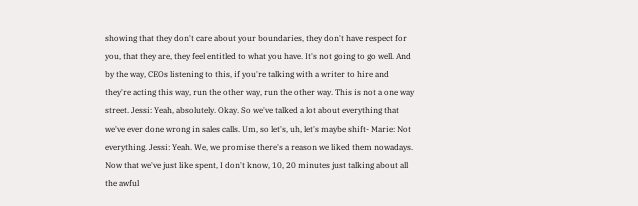showing that they don't care about your boundaries, they don't have respect for you, that they are, they feel entitled to what you have. It's not going to go well. And by the way, CEOs listening to this, if you're talking with a writer to hire and they're acting this way, run the other way, run the other way. This is not a one way street. Jessi: Yeah, absolutely. Okay. So we've talked a lot about everything that we've ever done wrong in sales calls. Um, so let's, uh, let's maybe shift- Marie: Not everything. Jessi: Yeah. We, we promise there's a reason we liked them nowadays. Now that we've just like spent, I don't know, 10, 20 minutes just talking about all the awful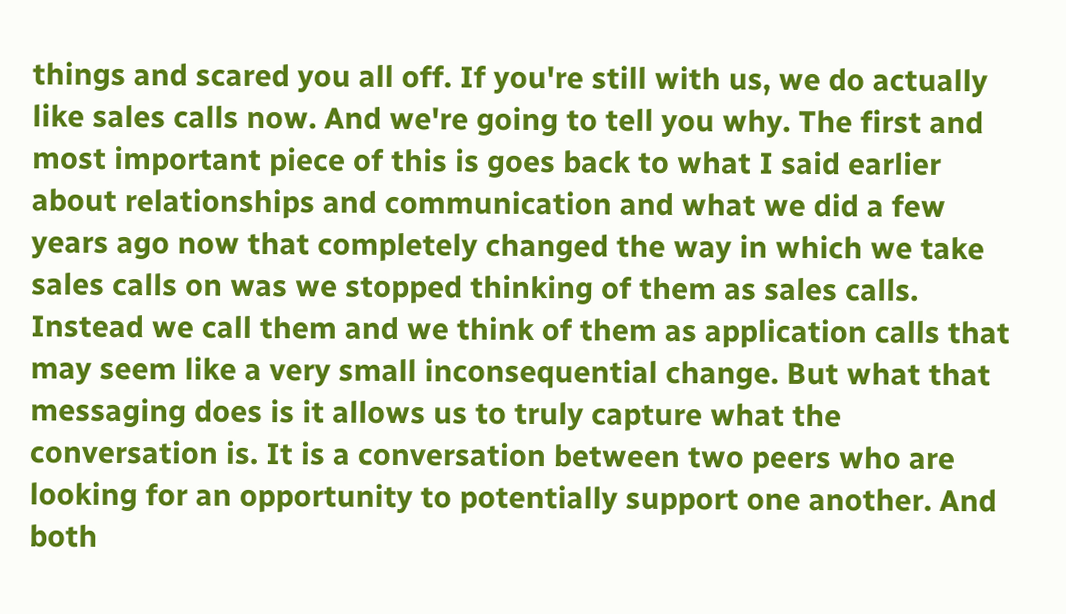things and scared you all off. If you're still with us, we do actually like sales calls now. And we're going to tell you why. The first and most important piece of this is goes back to what I said earlier about relationships and communication and what we did a few years ago now that completely changed the way in which we take sales calls on was we stopped thinking of them as sales calls. Instead we call them and we think of them as application calls that may seem like a very small inconsequential change. But what that messaging does is it allows us to truly capture what the conversation is. It is a conversation between two peers who are looking for an opportunity to potentially support one another. And both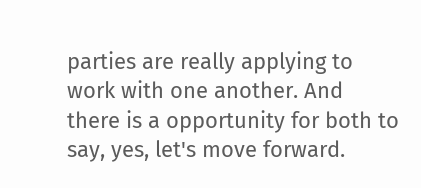parties are really applying to work with one another. And there is a opportunity for both to say, yes, let's move forward.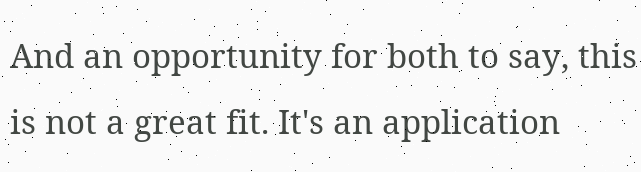And an opportunity for both to say, this is not a great fit. It's an application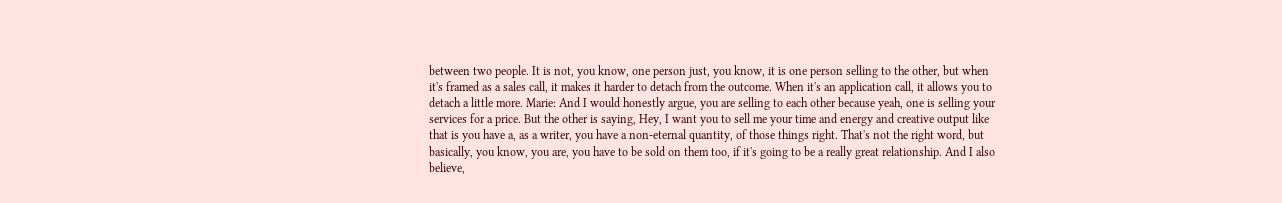between two people. It is not, you know, one person just, you know, it is one person selling to the other, but when it's framed as a sales call, it makes it harder to detach from the outcome. When it's an application call, it allows you to detach a little more. Marie: And I would honestly argue, you are selling to each other because yeah, one is selling your services for a price. But the other is saying, Hey, I want you to sell me your time and energy and creative output like that is you have a, as a writer, you have a non-eternal quantity, of those things right. That's not the right word, but basically, you know, you are, you have to be sold on them too, if it's going to be a really great relationship. And I also believe,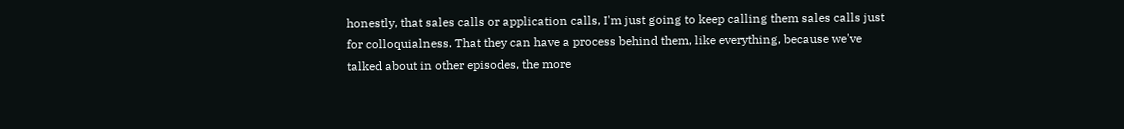honestly, that sales calls or application calls, I'm just going to keep calling them sales calls just for colloquialness. That they can have a process behind them, like everything, because we've talked about in other episodes, the more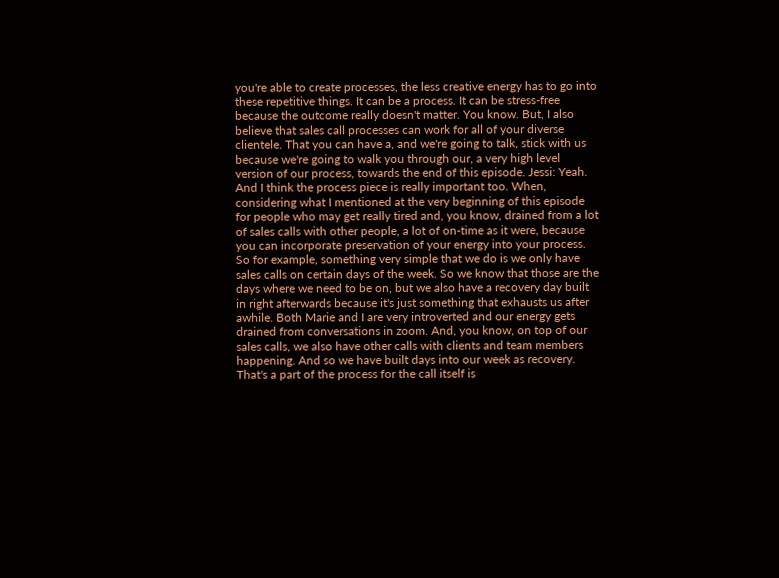you're able to create processes, the less creative energy has to go into these repetitive things. It can be a process. It can be stress-free because the outcome really doesn't matter. You know. But, I also believe that sales call processes can work for all of your diverse clientele. That you can have a, and we're going to talk, stick with us because we're going to walk you through our, a very high level version of our process, towards the end of this episode. Jessi: Yeah. And I think the process piece is really important too. When, considering what I mentioned at the very beginning of this episode for people who may get really tired and, you know, drained from a lot of sales calls with other people, a lot of on-time as it were, because you can incorporate preservation of your energy into your process. So for example, something very simple that we do is we only have sales calls on certain days of the week. So we know that those are the days where we need to be on, but we also have a recovery day built in right afterwards because it's just something that exhausts us after awhile. Both Marie and I are very introverted and our energy gets drained from conversations in zoom. And, you know, on top of our sales calls, we also have other calls with clients and team members happening. And so we have built days into our week as recovery. That's a part of the process for the call itself is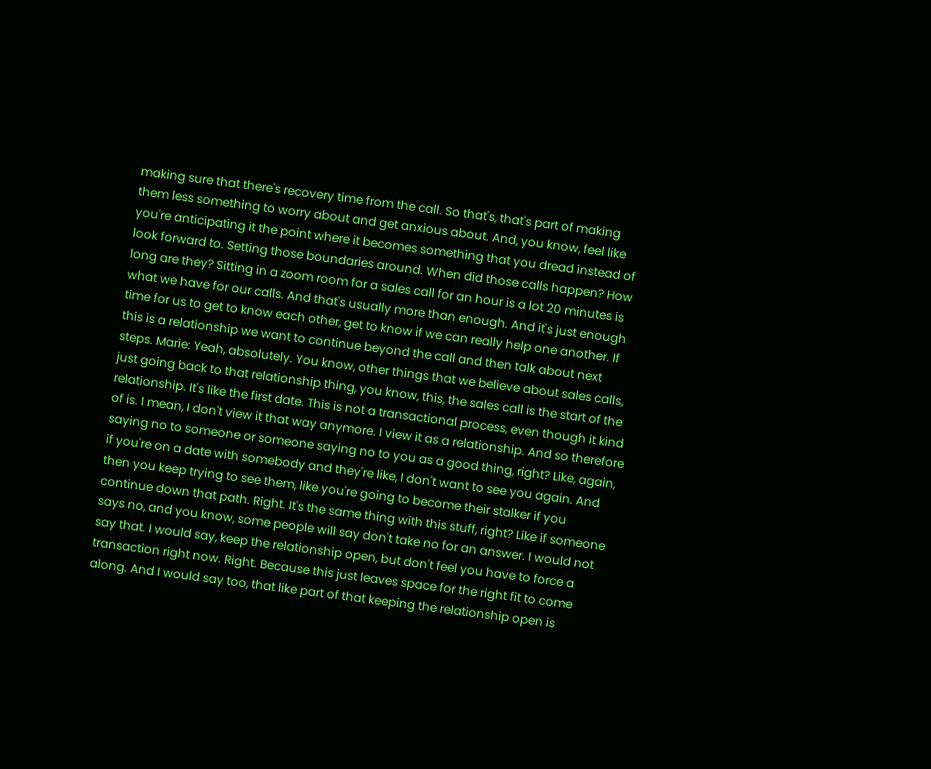making sure that there's recovery time from the call. So that's, that's part of making them less something to worry about and get anxious about. And, you know, feel like you're anticipating it the point where it becomes something that you dread instead of look forward to. Setting those boundaries around. When did those calls happen? How long are they? Sitting in a zoom room for a sales call for an hour is a lot 20 minutes is what we have for our calls. And that's usually more than enough. And it's just enough time for us to get to know each other, get to know if we can really help one another. If this is a relationship we want to continue beyond the call and then talk about next steps. Marie: Yeah, absolutely. You know, other things that we believe about sales calls, just going back to that relationship thing, you know, this, the sales call is the start of the relationship. It's like the first date. This is not a transactional process, even though it kind of is. I mean, I don't view it that way anymore. I view it as a relationship. And so therefore saying no to someone or someone saying no to you as a good thing, right? Like, again, if you're on a date with somebody and they're like, I don't want to see you again. And then you keep trying to see them, like you're going to become their stalker if you continue down that path. Right. It's the same thing with this stuff, right? Like if someone says no, and you know, some people will say don't take no for an answer. I would not say that. I would say, keep the relationship open, but don't feel you have to force a transaction right now. Right. Because this just leaves space for the right fit to come along. And I would say too, that like part of that keeping the relationship open is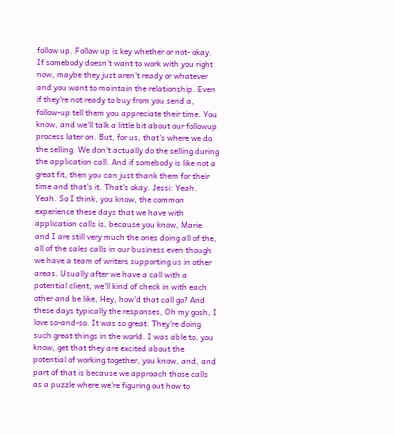follow up. Follow up is key whether or not- okay. If somebody doesn't want to work with you right now, maybe they just aren't ready or whatever and you want to maintain the relationship. Even if they're not ready to buy from you send a, follow-up tell them you appreciate their time. You know, and we'll talk a little bit about our followup process later on. But, for us, that's where we do the selling. We don't actually do the selling during the application call. And if somebody is like not a great fit, then you can just thank them for their time and that's it. That's okay. Jessi: Yeah. Yeah. So I think, you know, the common experience these days that we have with application calls is, because you know, Marie and I are still very much the ones doing all of the, all of the sales calls in our business even though we have a team of writers supporting us in other areas. Usually after we have a call with a potential client, we'll kind of check in with each other and be like, Hey, how'd that call go? And these days typically the responses, Oh my gosh, I love so-and-so. It was so great. They're doing such great things in the world. I was able to, you know, get that they are excited about the potential of working together, you know, and, and part of that is because we approach those calls as a puzzle where we're figuring out how to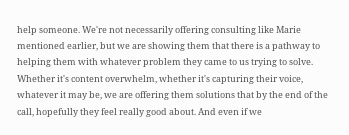help someone. We're not necessarily offering consulting like Marie mentioned earlier, but we are showing them that there is a pathway to helping them with whatever problem they came to us trying to solve. Whether it's content overwhelm, whether it's capturing their voice, whatever it may be, we are offering them solutions that by the end of the call, hopefully they feel really good about. And even if we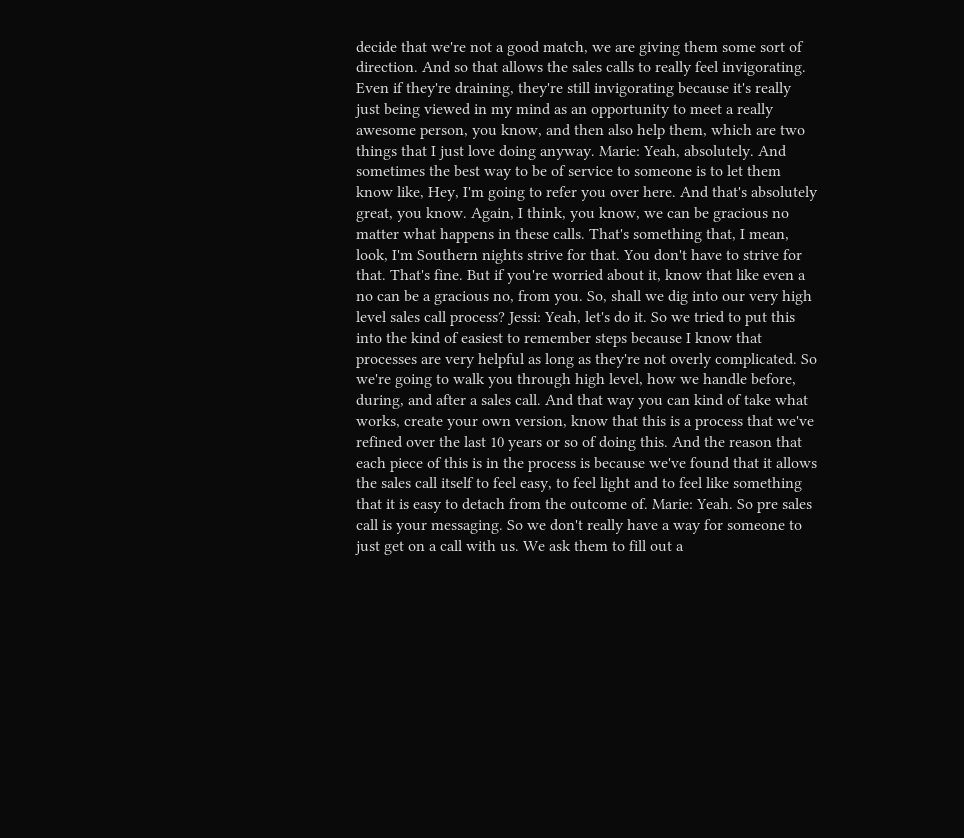decide that we're not a good match, we are giving them some sort of direction. And so that allows the sales calls to really feel invigorating. Even if they're draining, they're still invigorating because it's really just being viewed in my mind as an opportunity to meet a really awesome person, you know, and then also help them, which are two things that I just love doing anyway. Marie: Yeah, absolutely. And sometimes the best way to be of service to someone is to let them know like, Hey, I'm going to refer you over here. And that's absolutely great, you know. Again, I think, you know, we can be gracious no matter what happens in these calls. That's something that, I mean, look, I'm Southern nights strive for that. You don't have to strive for that. That's fine. But if you're worried about it, know that like even a no can be a gracious no, from you. So, shall we dig into our very high level sales call process? Jessi: Yeah, let's do it. So we tried to put this into the kind of easiest to remember steps because I know that processes are very helpful as long as they're not overly complicated. So we're going to walk you through high level, how we handle before, during, and after a sales call. And that way you can kind of take what works, create your own version, know that this is a process that we've refined over the last 10 years or so of doing this. And the reason that each piece of this is in the process is because we've found that it allows the sales call itself to feel easy, to feel light and to feel like something that it is easy to detach from the outcome of. Marie: Yeah. So pre sales call is your messaging. So we don't really have a way for someone to just get on a call with us. We ask them to fill out a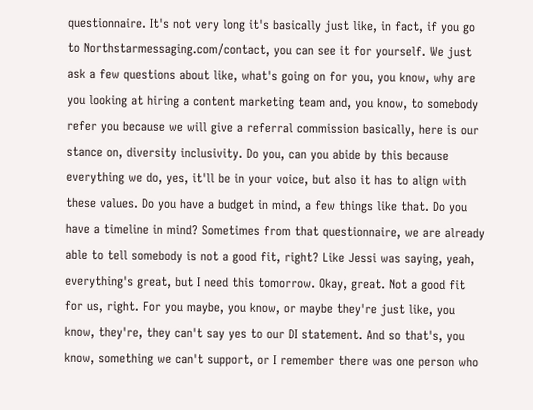questionnaire. It's not very long it's basically just like, in fact, if you go to Northstarmessaging.com/contact, you can see it for yourself. We just ask a few questions about like, what's going on for you, you know, why are you looking at hiring a content marketing team and, you know, to somebody refer you because we will give a referral commission basically, here is our stance on, diversity inclusivity. Do you, can you abide by this because everything we do, yes, it'll be in your voice, but also it has to align with these values. Do you have a budget in mind, a few things like that. Do you have a timeline in mind? Sometimes from that questionnaire, we are already able to tell somebody is not a good fit, right? Like Jessi was saying, yeah, everything's great, but I need this tomorrow. Okay, great. Not a good fit for us, right. For you maybe, you know, or maybe they're just like, you know, they're, they can't say yes to our DI statement. And so that's, you know, something we can't support, or I remember there was one person who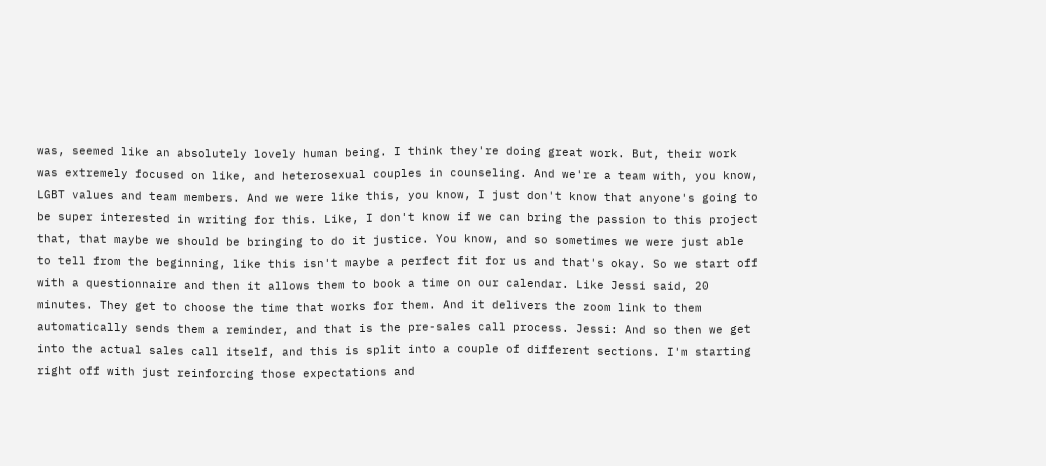was, seemed like an absolutely lovely human being. I think they're doing great work. But, their work was extremely focused on like, and heterosexual couples in counseling. And we're a team with, you know, LGBT values and team members. And we were like this, you know, I just don't know that anyone's going to be super interested in writing for this. Like, I don't know if we can bring the passion to this project that, that maybe we should be bringing to do it justice. You know, and so sometimes we were just able to tell from the beginning, like this isn't maybe a perfect fit for us and that's okay. So we start off with a questionnaire and then it allows them to book a time on our calendar. Like Jessi said, 20 minutes. They get to choose the time that works for them. And it delivers the zoom link to them automatically sends them a reminder, and that is the pre-sales call process. Jessi: And so then we get into the actual sales call itself, and this is split into a couple of different sections. I'm starting right off with just reinforcing those expectations and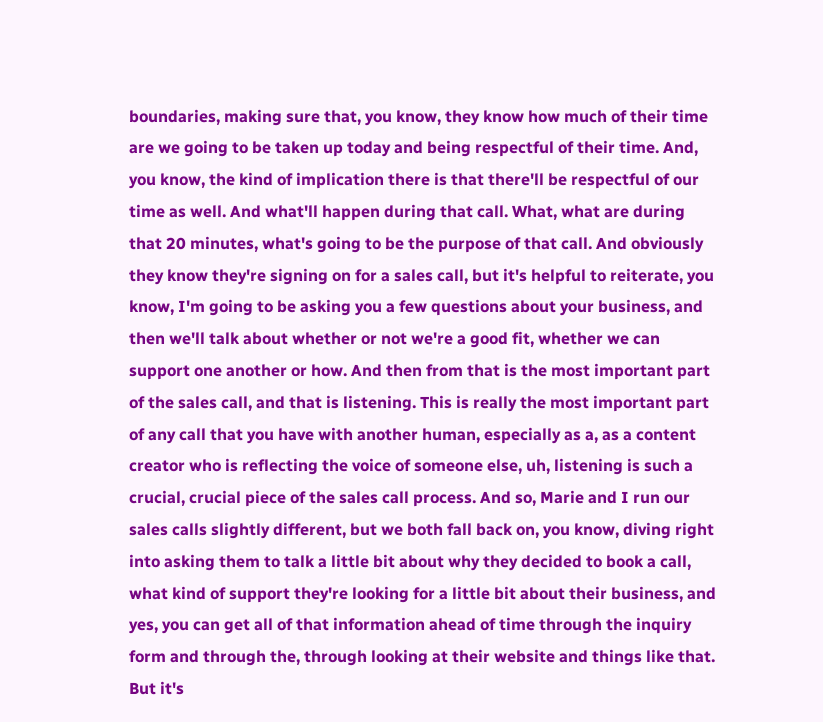boundaries, making sure that, you know, they know how much of their time are we going to be taken up today and being respectful of their time. And, you know, the kind of implication there is that there'll be respectful of our time as well. And what'll happen during that call. What, what are during that 20 minutes, what's going to be the purpose of that call. And obviously they know they're signing on for a sales call, but it's helpful to reiterate, you know, I'm going to be asking you a few questions about your business, and then we'll talk about whether or not we're a good fit, whether we can support one another or how. And then from that is the most important part of the sales call, and that is listening. This is really the most important part of any call that you have with another human, especially as a, as a content creator who is reflecting the voice of someone else, uh, listening is such a crucial, crucial piece of the sales call process. And so, Marie and I run our sales calls slightly different, but we both fall back on, you know, diving right into asking them to talk a little bit about why they decided to book a call, what kind of support they're looking for a little bit about their business, and yes, you can get all of that information ahead of time through the inquiry form and through the, through looking at their website and things like that. But it's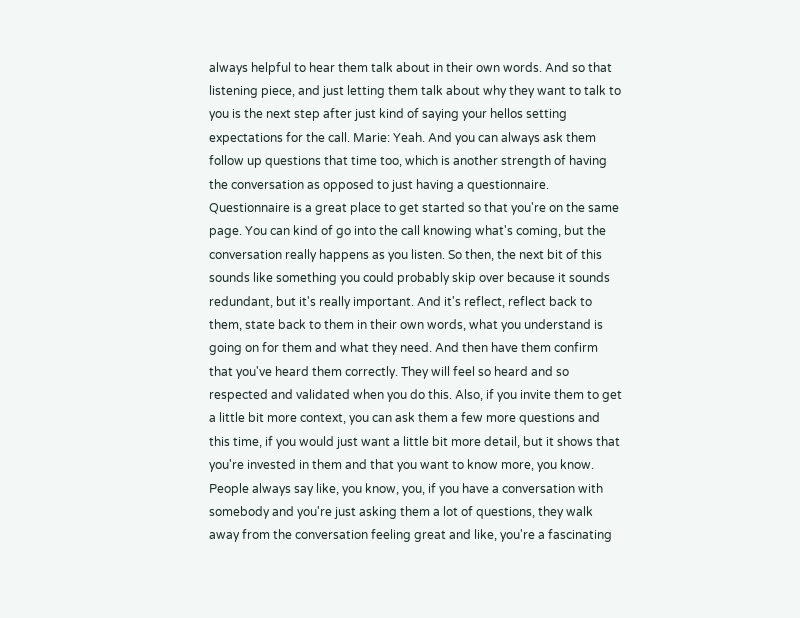always helpful to hear them talk about in their own words. And so that listening piece, and just letting them talk about why they want to talk to you is the next step after just kind of saying your hellos setting expectations for the call. Marie: Yeah. And you can always ask them follow up questions that time too, which is another strength of having the conversation as opposed to just having a questionnaire. Questionnaire is a great place to get started so that you're on the same page. You can kind of go into the call knowing what's coming, but the conversation really happens as you listen. So then, the next bit of this sounds like something you could probably skip over because it sounds redundant, but it's really important. And it's reflect, reflect back to them, state back to them in their own words, what you understand is going on for them and what they need. And then have them confirm that you've heard them correctly. They will feel so heard and so respected and validated when you do this. Also, if you invite them to get a little bit more context, you can ask them a few more questions and this time, if you would just want a little bit more detail, but it shows that you're invested in them and that you want to know more, you know. People always say like, you know, you, if you have a conversation with somebody and you're just asking them a lot of questions, they walk away from the conversation feeling great and like, you're a fascinating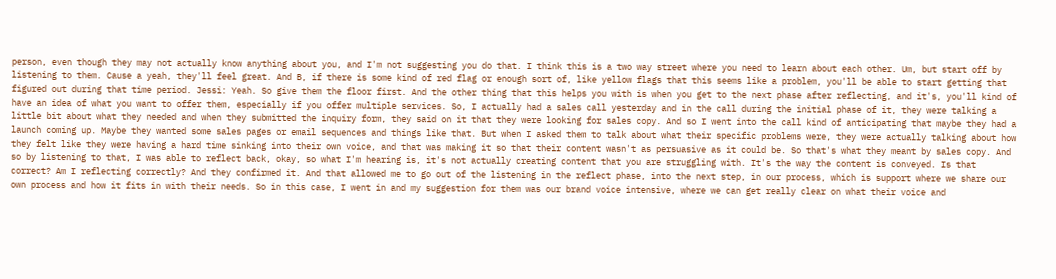person, even though they may not actually know anything about you, and I'm not suggesting you do that. I think this is a two way street where you need to learn about each other. Um, but start off by listening to them. Cause a yeah, they'll feel great. And B, if there is some kind of red flag or enough sort of, like yellow flags that this seems like a problem, you'll be able to start getting that figured out during that time period. Jessi: Yeah. So give them the floor first. And the other thing that this helps you with is when you get to the next phase after reflecting, and it's, you'll kind of have an idea of what you want to offer them, especially if you offer multiple services. So, I actually had a sales call yesterday and in the call during the initial phase of it, they were talking a little bit about what they needed and when they submitted the inquiry form, they said on it that they were looking for sales copy. And so I went into the call kind of anticipating that maybe they had a launch coming up. Maybe they wanted some sales pages or email sequences and things like that. But when I asked them to talk about what their specific problems were, they were actually talking about how they felt like they were having a hard time sinking into their own voice, and that was making it so that their content wasn't as persuasive as it could be. So that's what they meant by sales copy. And so by listening to that, I was able to reflect back, okay, so what I'm hearing is, it's not actually creating content that you are struggling with. It's the way the content is conveyed. Is that correct? Am I reflecting correctly? And they confirmed it. And that allowed me to go out of the listening in the reflect phase, into the next step, in our process, which is support where we share our own process and how it fits in with their needs. So in this case, I went in and my suggestion for them was our brand voice intensive, where we can get really clear on what their voice and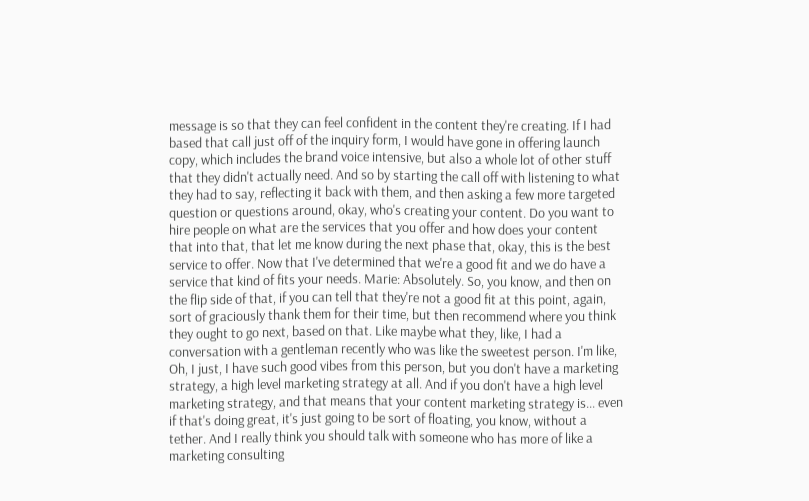message is so that they can feel confident in the content they're creating. If I had based that call just off of the inquiry form, I would have gone in offering launch copy, which includes the brand voice intensive, but also a whole lot of other stuff that they didn't actually need. And so by starting the call off with listening to what they had to say, reflecting it back with them, and then asking a few more targeted question or questions around, okay, who's creating your content. Do you want to hire people on what are the services that you offer and how does your content that into that, that let me know during the next phase that, okay, this is the best service to offer. Now that I've determined that we're a good fit and we do have a service that kind of fits your needs. Marie: Absolutely. So, you know, and then on the flip side of that, if you can tell that they're not a good fit at this point, again, sort of graciously thank them for their time, but then recommend where you think they ought to go next, based on that. Like maybe what they, like, I had a conversation with a gentleman recently who was like the sweetest person. I'm like, Oh, I just, I have such good vibes from this person, but you don't have a marketing strategy, a high level marketing strategy at all. And if you don't have a high level marketing strategy, and that means that your content marketing strategy is... even if that's doing great, it's just going to be sort of floating, you know, without a tether. And I really think you should talk with someone who has more of like a marketing consulting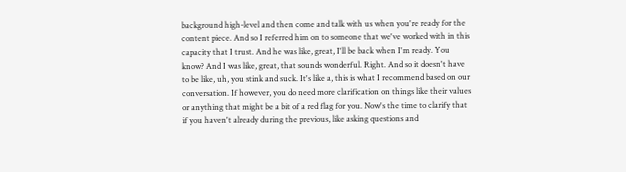background high-level and then come and talk with us when you're ready for the content piece. And so I referred him on to someone that we've worked with in this capacity that I trust. And he was like, great, I'll be back when I'm ready. You know? And I was like, great, that sounds wonderful. Right. And so it doesn't have to be like, uh, you stink and suck. It's like a, this is what I recommend based on our conversation. If however, you do need more clarification on things like their values or anything that might be a bit of a red flag for you. Now's the time to clarify that if you haven't already during the previous, like asking questions and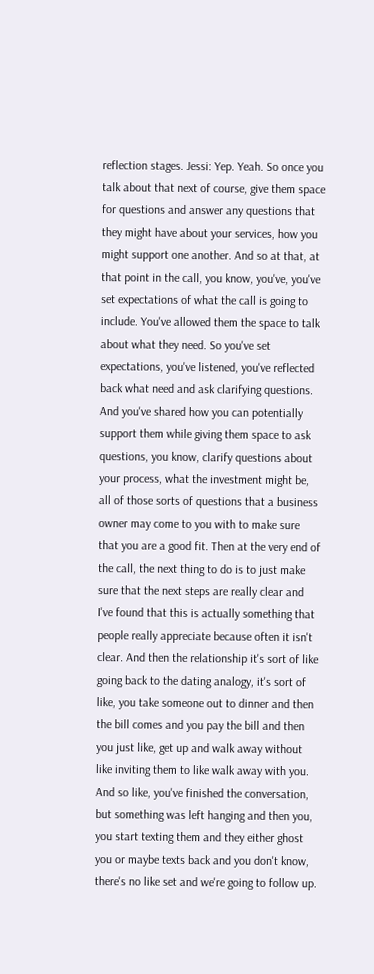reflection stages. Jessi: Yep. Yeah. So once you talk about that next of course, give them space for questions and answer any questions that they might have about your services, how you might support one another. And so at that, at that point in the call, you know, you've, you've set expectations of what the call is going to include. You've allowed them the space to talk about what they need. So you've set expectations, you've listened, you've reflected back what need and ask clarifying questions. And you've shared how you can potentially support them while giving them space to ask questions, you know, clarify questions about your process, what the investment might be, all of those sorts of questions that a business owner may come to you with to make sure that you are a good fit. Then at the very end of the call, the next thing to do is to just make sure that the next steps are really clear and I've found that this is actually something that people really appreciate because often it isn't clear. And then the relationship it's sort of like going back to the dating analogy, it's sort of like, you take someone out to dinner and then the bill comes and you pay the bill and then you just like, get up and walk away without like inviting them to like walk away with you. And so like, you've finished the conversation, but something was left hanging and then you, you start texting them and they either ghost you or maybe texts back and you don't know, there's no like set and we're going to follow up.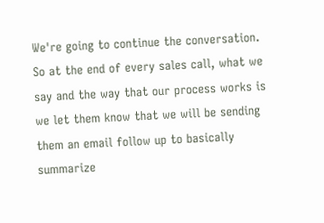We're going to continue the conversation. So at the end of every sales call, what we say and the way that our process works is we let them know that we will be sending them an email follow up to basically summarize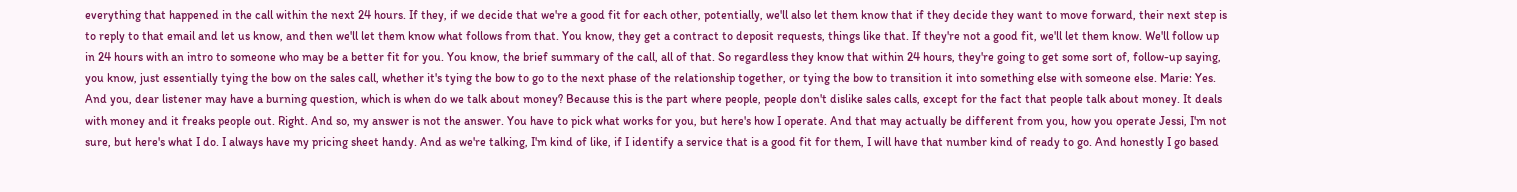everything that happened in the call within the next 24 hours. If they, if we decide that we're a good fit for each other, potentially, we'll also let them know that if they decide they want to move forward, their next step is to reply to that email and let us know, and then we'll let them know what follows from that. You know, they get a contract to deposit requests, things like that. If they're not a good fit, we'll let them know. We'll follow up in 24 hours with an intro to someone who may be a better fit for you. You know, the brief summary of the call, all of that. So regardless they know that within 24 hours, they're going to get some sort of, follow-up saying, you know, just essentially tying the bow on the sales call, whether it's tying the bow to go to the next phase of the relationship together, or tying the bow to transition it into something else with someone else. Marie: Yes. And you, dear listener may have a burning question, which is when do we talk about money? Because this is the part where people, people don't dislike sales calls, except for the fact that people talk about money. It deals with money and it freaks people out. Right. And so, my answer is not the answer. You have to pick what works for you, but here's how I operate. And that may actually be different from you, how you operate Jessi, I'm not sure, but here's what I do. I always have my pricing sheet handy. And as we're talking, I'm kind of like, if I identify a service that is a good fit for them, I will have that number kind of ready to go. And honestly I go based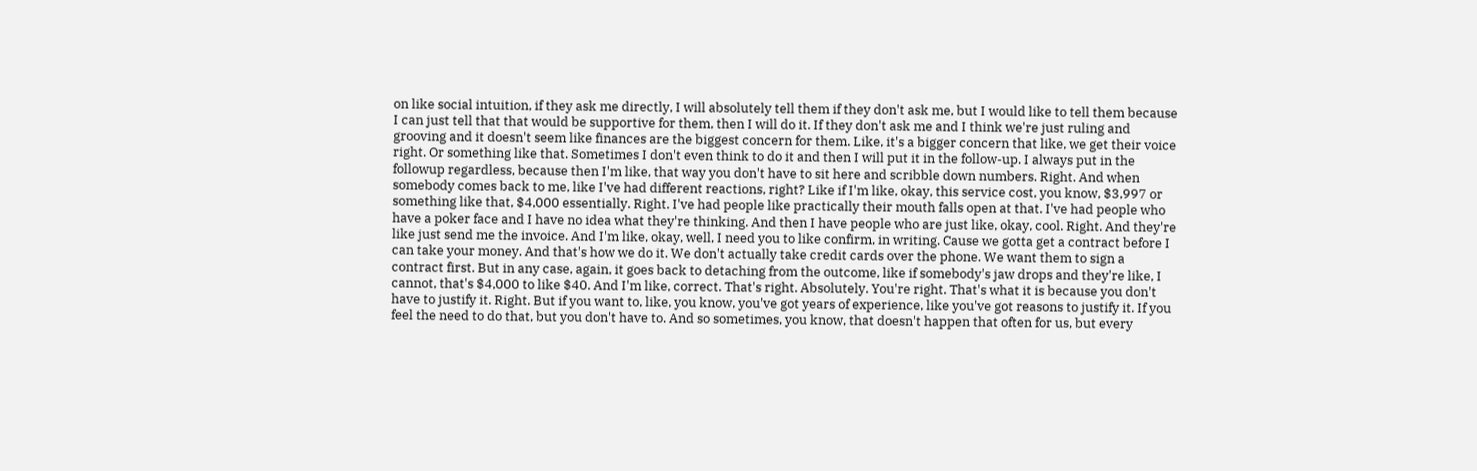on like social intuition, if they ask me directly, I will absolutely tell them if they don't ask me, but I would like to tell them because I can just tell that that would be supportive for them, then I will do it. If they don't ask me and I think we're just ruling and grooving and it doesn't seem like finances are the biggest concern for them. Like, it's a bigger concern that like, we get their voice right. Or something like that. Sometimes I don't even think to do it and then I will put it in the follow-up. I always put in the followup regardless, because then I'm like, that way you don't have to sit here and scribble down numbers. Right. And when somebody comes back to me, like I've had different reactions, right? Like if I'm like, okay, this service cost, you know, $3,997 or something like that, $4,000 essentially. Right. I've had people like practically their mouth falls open at that. I've had people who have a poker face and I have no idea what they're thinking. And then I have people who are just like, okay, cool. Right. And they're like just send me the invoice. And I'm like, okay, well, I need you to like confirm, in writing. Cause we gotta get a contract before I can take your money. And that's how we do it. We don't actually take credit cards over the phone. We want them to sign a contract first. But in any case, again, it goes back to detaching from the outcome, like if somebody's jaw drops and they're like, I cannot, that's $4,000 to like $40. And I'm like, correct. That's right. Absolutely. You're right. That's what it is because you don't have to justify it. Right. But if you want to, like, you know, you've got years of experience, like you've got reasons to justify it. If you feel the need to do that, but you don't have to. And so sometimes, you know, that doesn't happen that often for us, but every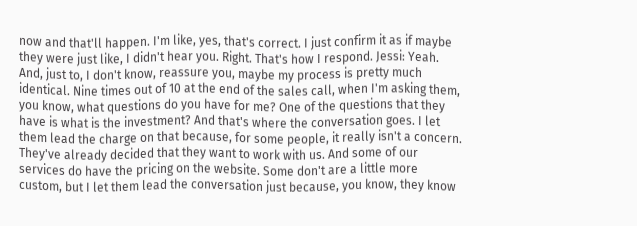now and that'll happen. I'm like, yes, that's correct. I just confirm it as if maybe they were just like, I didn't hear you. Right. That's how I respond. Jessi: Yeah. And, just to, I don't know, reassure you, maybe my process is pretty much identical. Nine times out of 10 at the end of the sales call, when I'm asking them, you know, what questions do you have for me? One of the questions that they have is what is the investment? And that's where the conversation goes. I let them lead the charge on that because, for some people, it really isn't a concern. They've already decided that they want to work with us. And some of our services do have the pricing on the website. Some don't are a little more custom, but I let them lead the conversation just because, you know, they know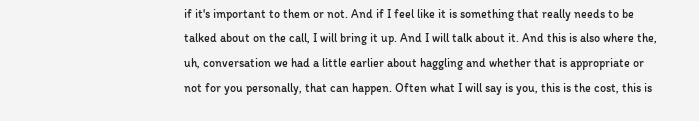if it's important to them or not. And if I feel like it is something that really needs to be talked about on the call, I will bring it up. And I will talk about it. And this is also where the, uh, conversation we had a little earlier about haggling and whether that is appropriate or not for you personally, that can happen. Often what I will say is you, this is the cost, this is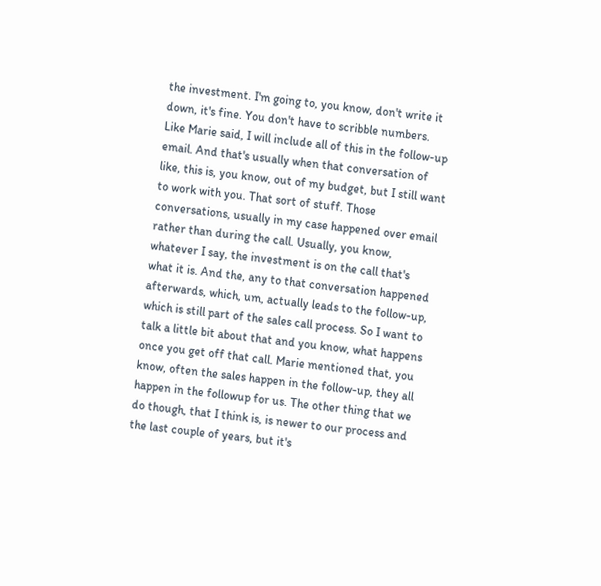the investment. I'm going to, you know, don't write it down, it's fine. You don't have to scribble numbers. Like Marie said, I will include all of this in the follow-up email. And that's usually when that conversation of like, this is, you know, out of my budget, but I still want to work with you. That sort of stuff. Those conversations, usually in my case happened over email rather than during the call. Usually, you know, whatever I say, the investment is on the call that's what it is. And the, any to that conversation happened afterwards, which, um, actually leads to the follow-up, which is still part of the sales call process. So I want to talk a little bit about that and you know, what happens once you get off that call. Marie mentioned that, you know, often the sales happen in the follow-up, they all happen in the followup for us. The other thing that we do though, that I think is, is newer to our process and the last couple of years, but it's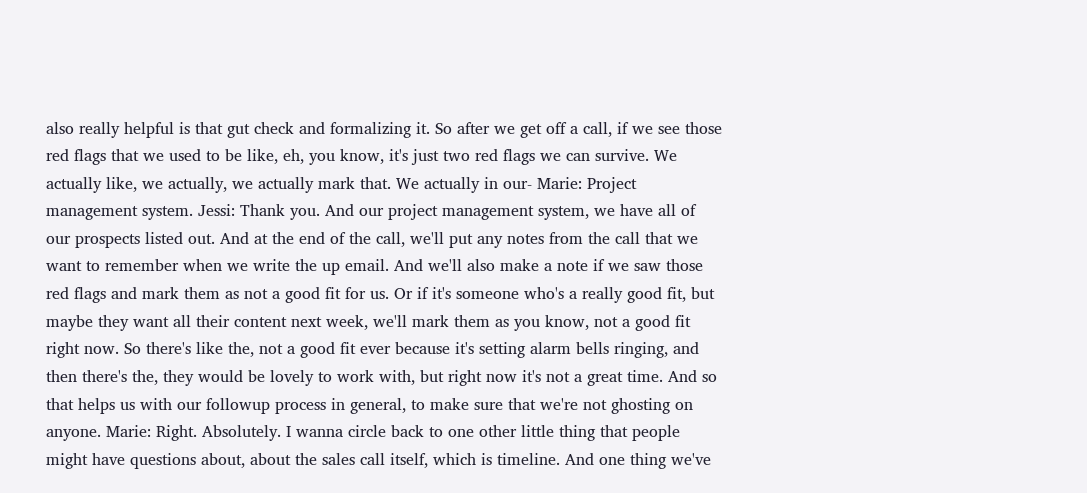also really helpful is that gut check and formalizing it. So after we get off a call, if we see those red flags that we used to be like, eh, you know, it's just two red flags we can survive. We actually like, we actually, we actually mark that. We actually in our- Marie: Project management system. Jessi: Thank you. And our project management system, we have all of our prospects listed out. And at the end of the call, we'll put any notes from the call that we want to remember when we write the up email. And we'll also make a note if we saw those red flags and mark them as not a good fit for us. Or if it's someone who's a really good fit, but maybe they want all their content next week, we'll mark them as you know, not a good fit right now. So there's like the, not a good fit ever because it's setting alarm bells ringing, and then there's the, they would be lovely to work with, but right now it's not a great time. And so that helps us with our followup process in general, to make sure that we're not ghosting on anyone. Marie: Right. Absolutely. I wanna circle back to one other little thing that people might have questions about, about the sales call itself, which is timeline. And one thing we've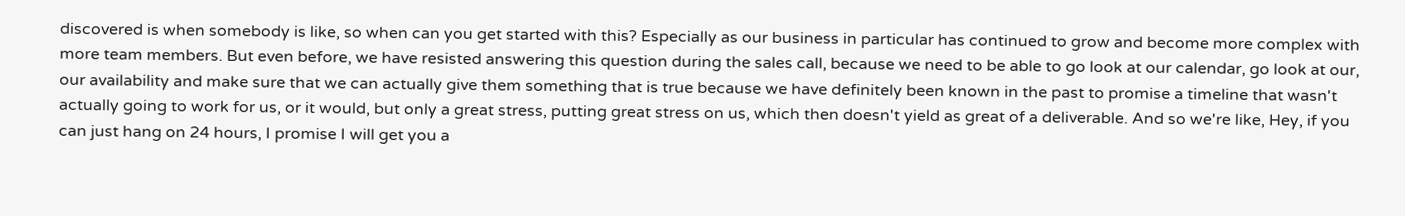discovered is when somebody is like, so when can you get started with this? Especially as our business in particular has continued to grow and become more complex with more team members. But even before, we have resisted answering this question during the sales call, because we need to be able to go look at our calendar, go look at our, our availability and make sure that we can actually give them something that is true because we have definitely been known in the past to promise a timeline that wasn't actually going to work for us, or it would, but only a great stress, putting great stress on us, which then doesn't yield as great of a deliverable. And so we're like, Hey, if you can just hang on 24 hours, I promise I will get you a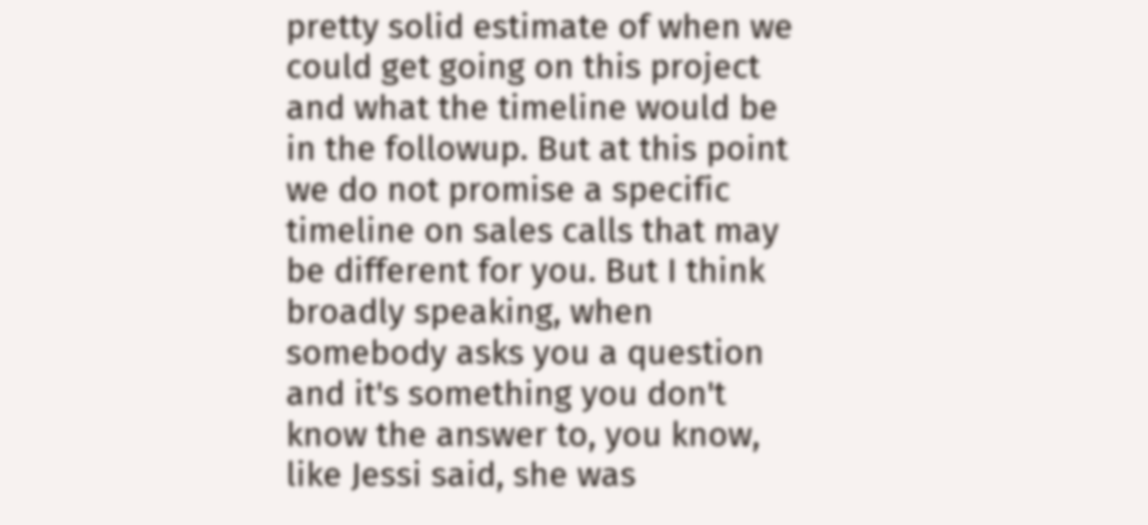pretty solid estimate of when we could get going on this project and what the timeline would be in the followup. But at this point we do not promise a specific timeline on sales calls that may be different for you. But I think broadly speaking, when somebody asks you a question and it's something you don't know the answer to, you know, like Jessi said, she was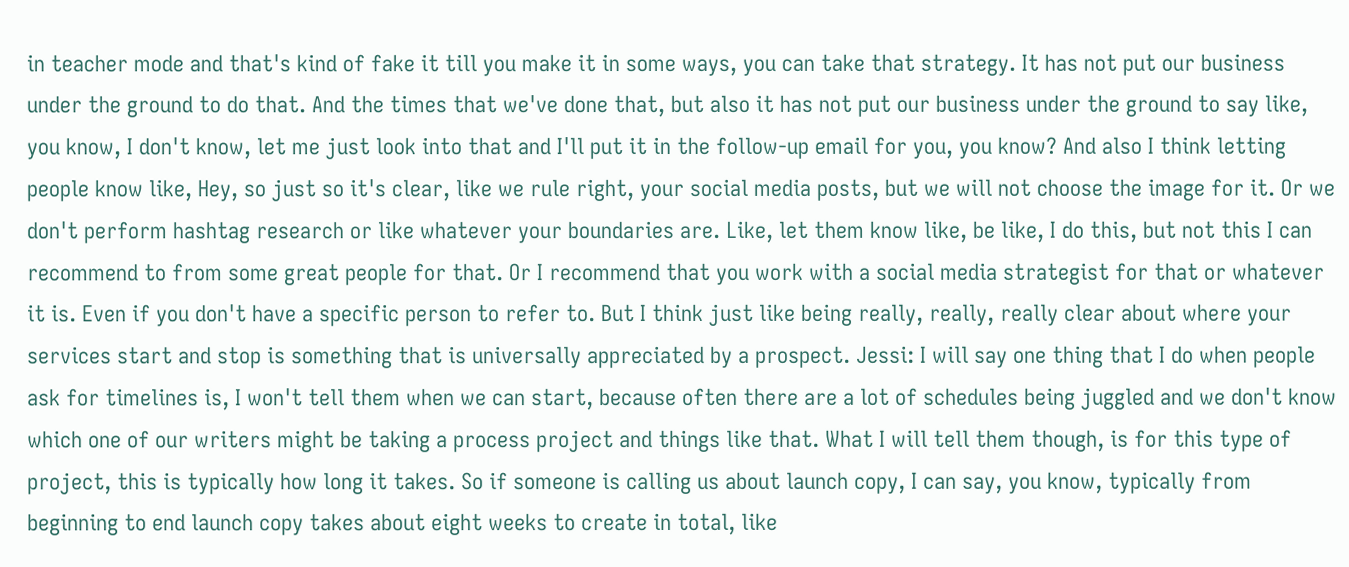in teacher mode and that's kind of fake it till you make it in some ways, you can take that strategy. It has not put our business under the ground to do that. And the times that we've done that, but also it has not put our business under the ground to say like, you know, I don't know, let me just look into that and I'll put it in the follow-up email for you, you know? And also I think letting people know like, Hey, so just so it's clear, like we rule right, your social media posts, but we will not choose the image for it. Or we don't perform hashtag research or like whatever your boundaries are. Like, let them know like, be like, I do this, but not this I can recommend to from some great people for that. Or I recommend that you work with a social media strategist for that or whatever it is. Even if you don't have a specific person to refer to. But I think just like being really, really, really clear about where your services start and stop is something that is universally appreciated by a prospect. Jessi: I will say one thing that I do when people ask for timelines is, I won't tell them when we can start, because often there are a lot of schedules being juggled and we don't know which one of our writers might be taking a process project and things like that. What I will tell them though, is for this type of project, this is typically how long it takes. So if someone is calling us about launch copy, I can say, you know, typically from beginning to end launch copy takes about eight weeks to create in total, like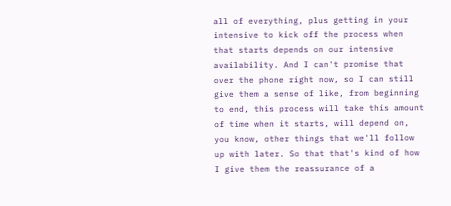all of everything, plus getting in your intensive to kick off the process when that starts depends on our intensive availability. And I can't promise that over the phone right now, so I can still give them a sense of like, from beginning to end, this process will take this amount of time when it starts, will depend on, you know, other things that we'll follow up with later. So that that's kind of how I give them the reassurance of a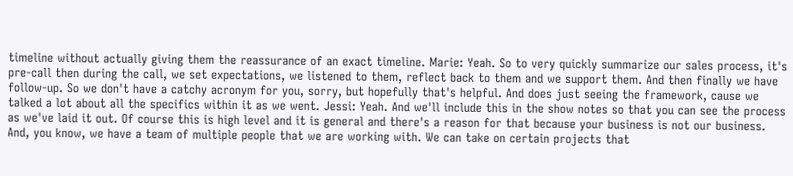timeline without actually giving them the reassurance of an exact timeline. Marie: Yeah. So to very quickly summarize our sales process, it's pre-call then during the call, we set expectations, we listened to them, reflect back to them and we support them. And then finally we have follow-up. So we don't have a catchy acronym for you, sorry, but hopefully that's helpful. And does just seeing the framework, cause we talked a lot about all the specifics within it as we went. Jessi: Yeah. And we'll include this in the show notes so that you can see the process as we've laid it out. Of course this is high level and it is general and there's a reason for that because your business is not our business. And, you know, we have a team of multiple people that we are working with. We can take on certain projects that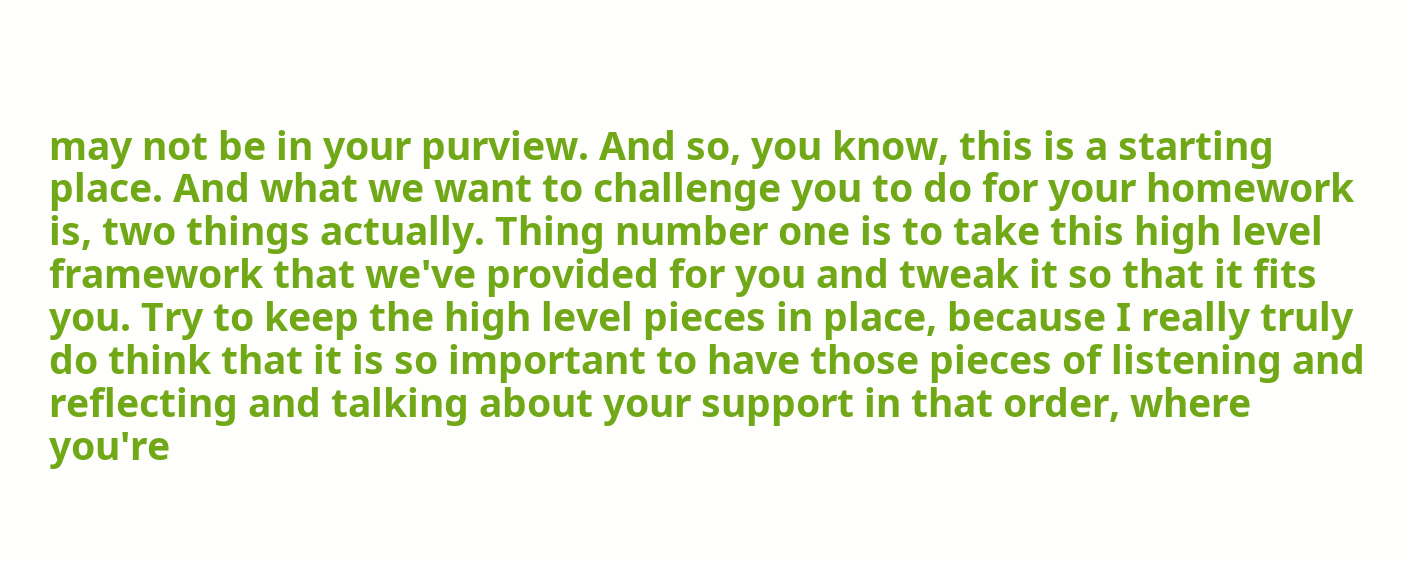may not be in your purview. And so, you know, this is a starting place. And what we want to challenge you to do for your homework is, two things actually. Thing number one is to take this high level framework that we've provided for you and tweak it so that it fits you. Try to keep the high level pieces in place, because I really truly do think that it is so important to have those pieces of listening and reflecting and talking about your support in that order, where you're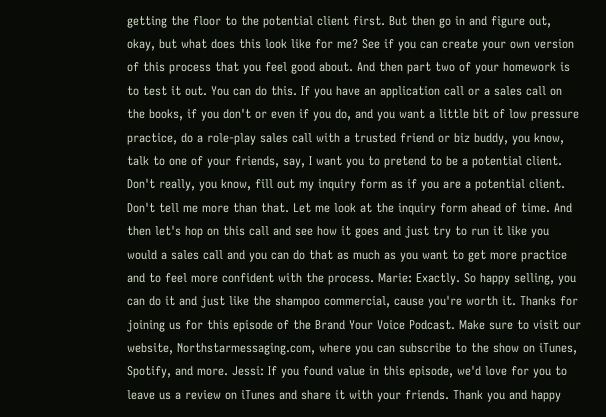getting the floor to the potential client first. But then go in and figure out, okay, but what does this look like for me? See if you can create your own version of this process that you feel good about. And then part two of your homework is to test it out. You can do this. If you have an application call or a sales call on the books, if you don't or even if you do, and you want a little bit of low pressure practice, do a role-play sales call with a trusted friend or biz buddy, you know, talk to one of your friends, say, I want you to pretend to be a potential client. Don't really, you know, fill out my inquiry form as if you are a potential client. Don't tell me more than that. Let me look at the inquiry form ahead of time. And then let's hop on this call and see how it goes and just try to run it like you would a sales call and you can do that as much as you want to get more practice and to feel more confident with the process. Marie: Exactly. So happy selling, you can do it and just like the shampoo commercial, cause you're worth it. Thanks for joining us for this episode of the Brand Your Voice Podcast. Make sure to visit our website, Northstarmessaging.com, where you can subscribe to the show on iTunes, Spotify, and more. Jessi: If you found value in this episode, we'd love for you to leave us a review on iTunes and share it with your friends. Thank you and happy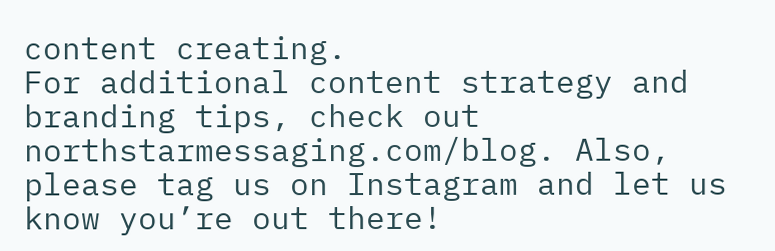content creating.
For additional content strategy and branding tips, check out northstarmessaging.com/blog. Also, please tag us on Instagram and let us know you’re out there!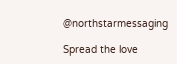@northstarmessaging

Spread the love